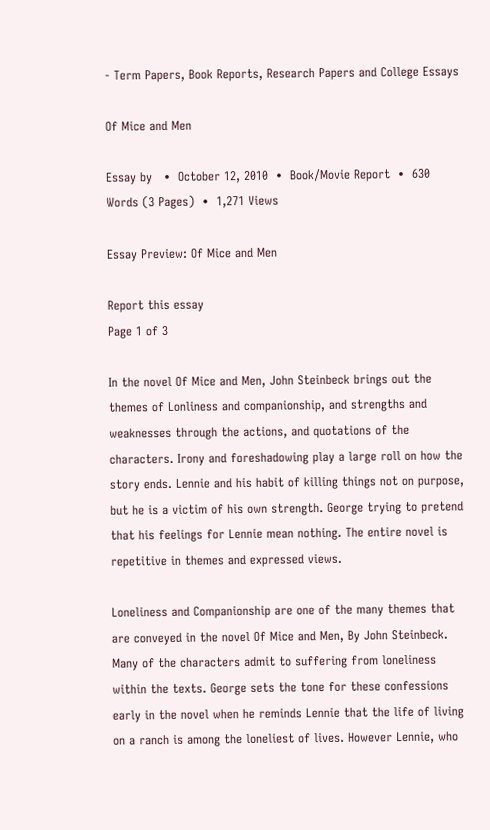- Term Papers, Book Reports, Research Papers and College Essays

Of Mice and Men

Essay by   •  October 12, 2010  •  Book/Movie Report  •  630 Words (3 Pages)  •  1,271 Views

Essay Preview: Of Mice and Men

Report this essay
Page 1 of 3

In the novel Of Mice and Men, John Steinbeck brings out the themes of Lonliness and companionship, and strengths and weaknesses through the actions, and quotations of the characters. Irony and foreshadowing play a large roll on how the story ends. Lennie and his habit of killing things not on purpose, but he is a victim of his own strength. George trying to pretend that his feelings for Lennie mean nothing. The entire novel is repetitive in themes and expressed views.

Loneliness and Companionship are one of the many themes that are conveyed in the novel Of Mice and Men, By John Steinbeck. Many of the characters admit to suffering from loneliness within the texts. George sets the tone for these confessions early in the novel when he reminds Lennie that the life of living on a ranch is among the loneliest of lives. However Lennie, who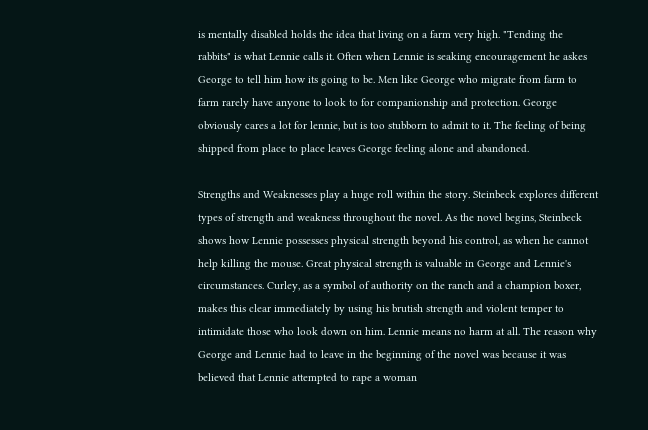is mentally disabled holds the idea that living on a farm very high. "Tending the rabbits" is what Lennie calls it. Often when Lennie is seaking encouragement he askes George to tell him how its going to be. Men like George who migrate from farm to farm rarely have anyone to look to for companionship and protection. George obviously cares a lot for lennie, but is too stubborn to admit to it. The feeling of being shipped from place to place leaves George feeling alone and abandoned.

Strengths and Weaknesses play a huge roll within the story. Steinbeck explores different types of strength and weakness throughout the novel. As the novel begins, Steinbeck shows how Lennie possesses physical strength beyond his control, as when he cannot help killing the mouse. Great physical strength is valuable in George and Lennie's circumstances. Curley, as a symbol of authority on the ranch and a champion boxer, makes this clear immediately by using his brutish strength and violent temper to intimidate those who look down on him. Lennie means no harm at all. The reason why George and Lennie had to leave in the beginning of the novel was because it was believed that Lennie attempted to rape a woman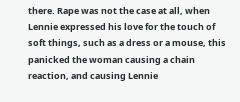there. Rape was not the case at all, when Lennie expressed his love for the touch of soft things, such as a dress or a mouse, this panicked the woman causing a chain reaction, and causing Lennie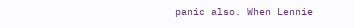panic also. When Lennie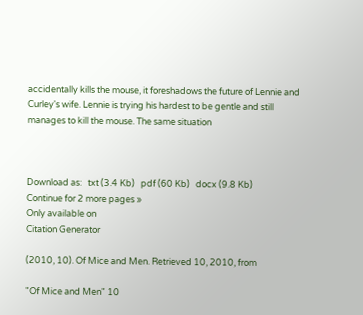accidentally kills the mouse, it foreshadows the future of Lennie and Curley's wife. Lennie is trying his hardest to be gentle and still manages to kill the mouse. The same situation



Download as:   txt (3.4 Kb)   pdf (60 Kb)   docx (9.8 Kb)
Continue for 2 more pages »
Only available on
Citation Generator

(2010, 10). Of Mice and Men. Retrieved 10, 2010, from

"Of Mice and Men" 10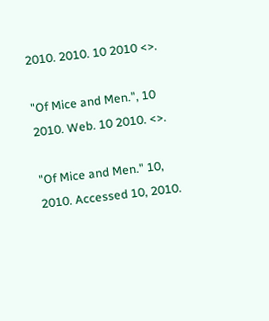2010. 2010. 10 2010 <>.

"Of Mice and Men.", 10 2010. Web. 10 2010. <>.

"Of Mice and Men." 10, 2010. Accessed 10, 2010.